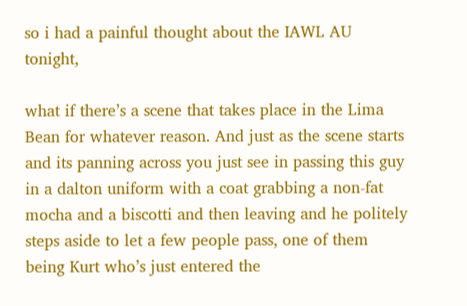so i had a painful thought about the IAWL AU tonight,

what if there’s a scene that takes place in the Lima Bean for whatever reason. And just as the scene starts and its panning across you just see in passing this guy in a dalton uniform with a coat grabbing a non-fat mocha and a biscotti and then leaving and he politely steps aside to let a few people pass, one of them being Kurt who’s just entered the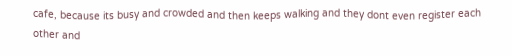cafe, because its busy and crowded and then keeps walking and they dont even register each other and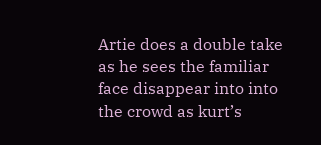Artie does a double take as he sees the familiar face disappear into into the crowd as kurt’s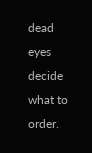dead eyes decide what to order.